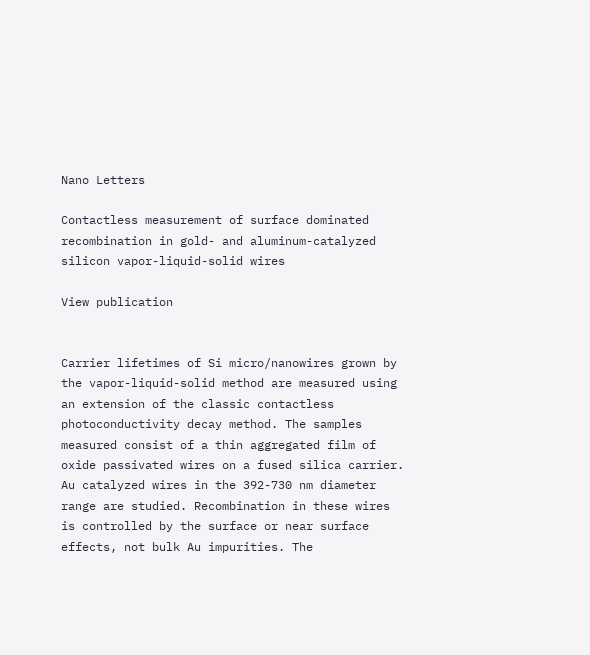Nano Letters

Contactless measurement of surface dominated recombination in gold- and aluminum-catalyzed silicon vapor-liquid-solid wires

View publication


Carrier lifetimes of Si micro/nanowires grown by the vapor-liquid-solid method are measured using an extension of the classic contactless photoconductivity decay method. The samples measured consist of a thin aggregated film of oxide passivated wires on a fused silica carrier. Au catalyzed wires in the 392-730 nm diameter range are studied. Recombination in these wires is controlled by the surface or near surface effects, not bulk Au impurities. The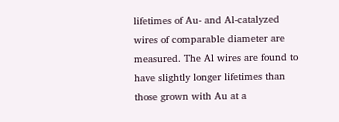lifetimes of Au- and Al-catalyzed wires of comparable diameter are measured. The Al wires are found to have slightly longer lifetimes than those grown with Au at a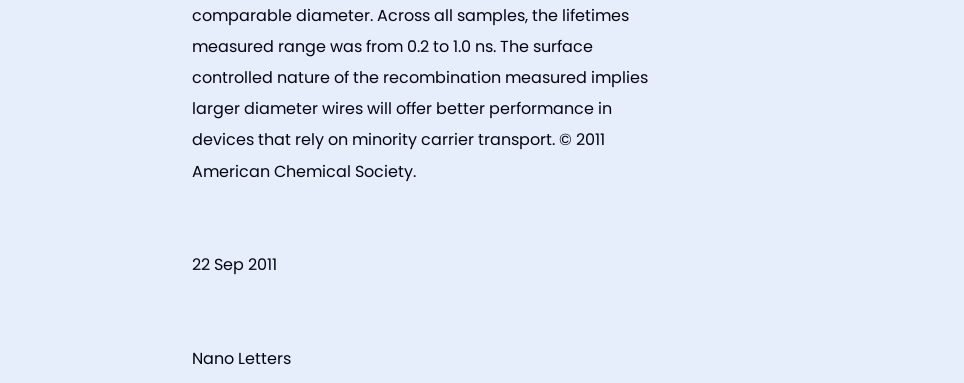comparable diameter. Across all samples, the lifetimes measured range was from 0.2 to 1.0 ns. The surface controlled nature of the recombination measured implies larger diameter wires will offer better performance in devices that rely on minority carrier transport. © 2011 American Chemical Society.


22 Sep 2011


Nano Letters